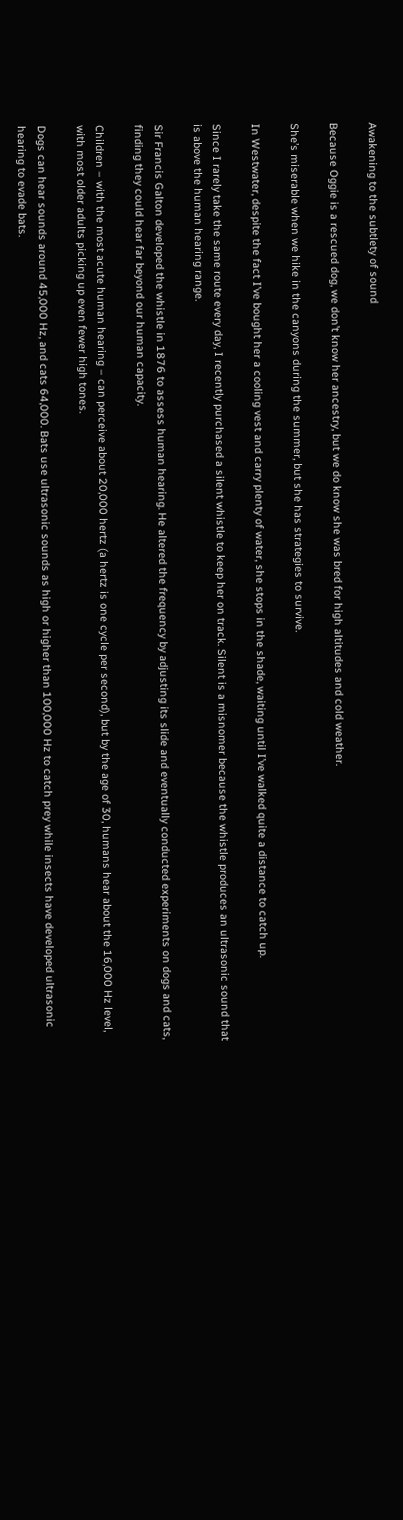Awakening to the subtlety of sound

Because Oggie is a rescued dog, we don’t know her ancestry, but we do know she was bred for high altitudes and cold weather.

She’s miserable when we hike in the canyons during the summer, but she has strategies to survive.

In Westwater, despite the fact I’ve bought her a cooling vest and carry plenty of water, she stops in the shade, waiting until I’ve walked quite a distance to catch up.

Since I rarely take the same route every day, I recently purchased a silent whistle to keep her on track. Silent is a misnomer because the whistle produces an ultrasonic sound that is above the human hearing range.

Sir Francis Galton developed the whistle in 1876 to assess human hearing. He altered the frequency by adjusting its slide and eventually conducted experiments on dogs and cats, finding they could hear far beyond our human capacity.

Children – with the most acute human hearing – can perceive about 20,000 hertz (a hertz is one cycle per second), but by the age of 30, humans hear about the 16,000 Hz level, with most older adults picking up even fewer high tones.

Dogs can hear sounds around 45,000 Hz, and cats 64,000. Bats use ultrasonic sounds as high or higher than 100,000 Hz to catch prey while insects have developed ultrasonic hearing to evade bats.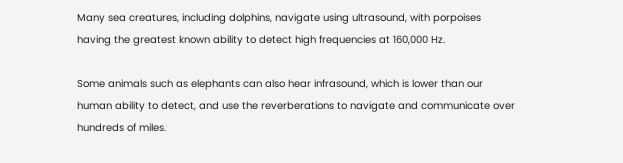Many sea creatures, including dolphins, navigate using ultrasound, with porpoises having the greatest known ability to detect high frequencies at 160,000 Hz.

Some animals such as elephants can also hear infrasound, which is lower than our human ability to detect, and use the reverberations to navigate and communicate over hundreds of miles.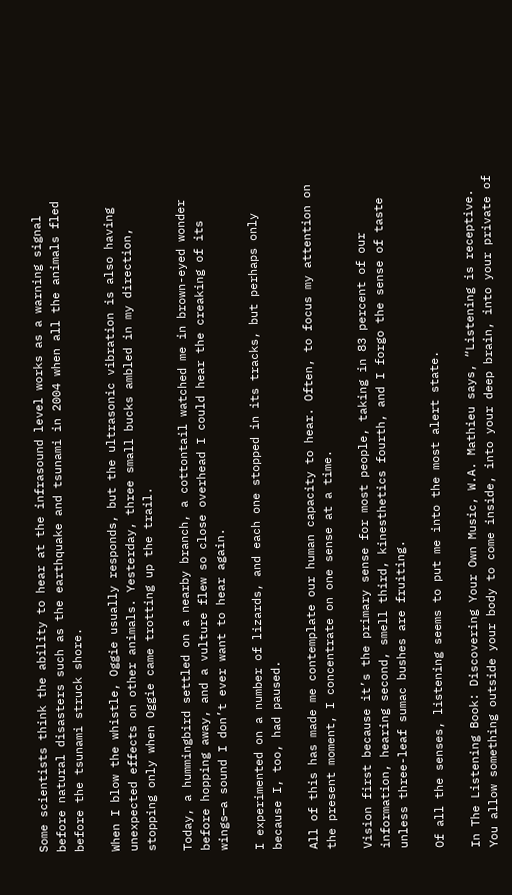Some scientists think the ability to hear at the infrasound level works as a warning signal before natural disasters such as the earthquake and tsunami in 2004 when all the animals fled before the tsunami struck shore.

When I blow the whistle, Oggie usually responds, but the ultrasonic vibration is also having unexpected effects on other animals. Yesterday, three small bucks ambled in my direction, stopping only when Oggie came trotting up the trail.

Today, a hummingbird settled on a nearby branch, a cottontail watched me in brown-eyed wonder before hopping away, and a vulture flew so close overhead I could hear the creaking of its wings—a sound I don’t ever want to hear again.

I experimented on a number of lizards, and each one stopped in its tracks, but perhaps only because I, too, had paused.

All of this has made me contemplate our human capacity to hear. Often, to focus my attention on the present moment, I concentrate on one sense at a time.

Vision first because it’s the primary sense for most people, taking in 83 percent of our information, hearing second, smell third, kinesthetics fourth, and I forgo the sense of taste unless three-leaf sumac bushes are fruiting.

Of all the senses, listening seems to put me into the most alert state.

In The Listening Book: Discovering Your Own Music, W.A. Mathieu says, “Listening is receptive. You allow something outside your body to come inside, into your deep brain, into your private of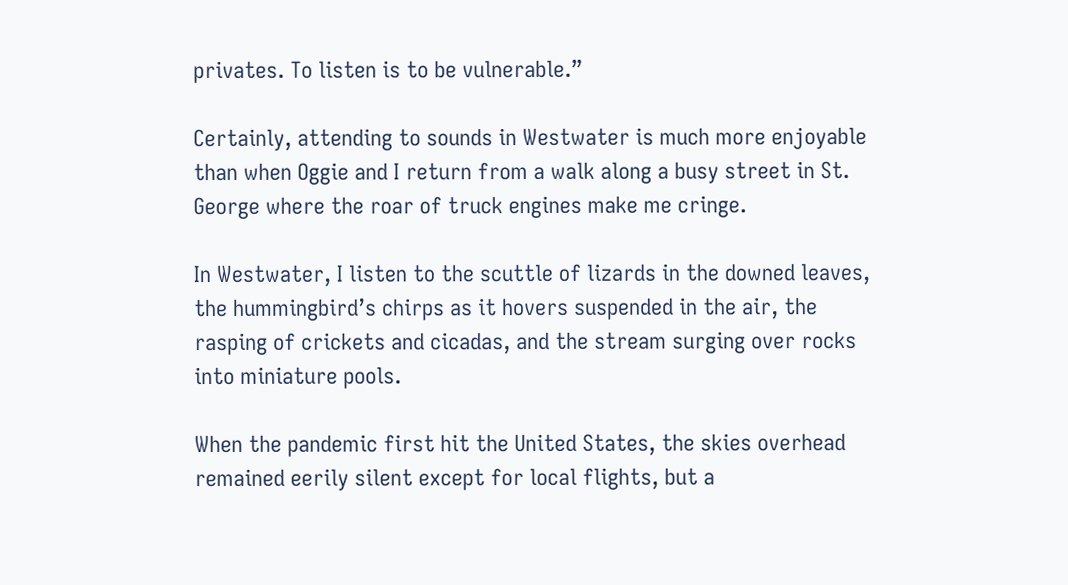privates. To listen is to be vulnerable.”

Certainly, attending to sounds in Westwater is much more enjoyable than when Oggie and I return from a walk along a busy street in St. George where the roar of truck engines make me cringe.

In Westwater, I listen to the scuttle of lizards in the downed leaves, the hummingbird’s chirps as it hovers suspended in the air, the rasping of crickets and cicadas, and the stream surging over rocks into miniature pools.

When the pandemic first hit the United States, the skies overhead remained eerily silent except for local flights, but a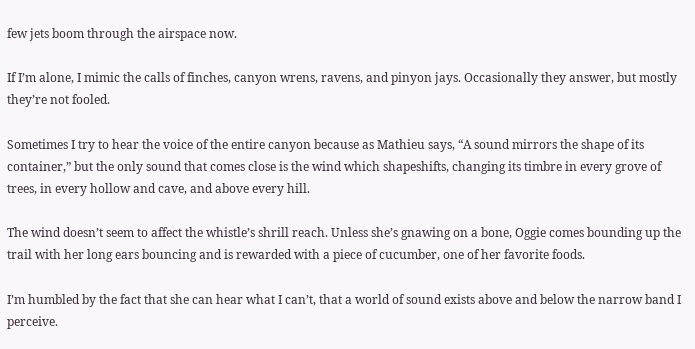few jets boom through the airspace now.

If I’m alone, I mimic the calls of finches, canyon wrens, ravens, and pinyon jays. Occasionally they answer, but mostly they’re not fooled.

Sometimes I try to hear the voice of the entire canyon because as Mathieu says, “A sound mirrors the shape of its container,” but the only sound that comes close is the wind which shapeshifts, changing its timbre in every grove of trees, in every hollow and cave, and above every hill.

The wind doesn’t seem to affect the whistle’s shrill reach. Unless she’s gnawing on a bone, Oggie comes bounding up the trail with her long ears bouncing and is rewarded with a piece of cucumber, one of her favorite foods.

I’m humbled by the fact that she can hear what I can’t, that a world of sound exists above and below the narrow band I perceive.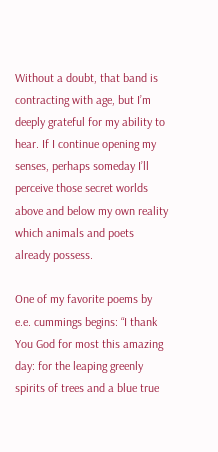Without a doubt, that band is contracting with age, but I’m deeply grateful for my ability to hear. If I continue opening my senses, perhaps someday I’ll perceive those secret worlds above and below my own reality which animals and poets already possess.

One of my favorite poems by e.e. cummings begins: “I thank You God for most this amazing day: for the leaping greenly spirits of trees and a blue true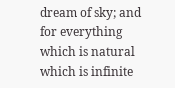dream of sky; and for everything which is natural which is infinite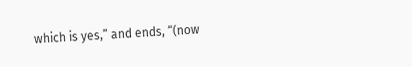which is yes,” and ends, “(now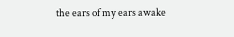the ears of my ears awake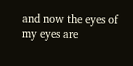and now the eyes of my eyes are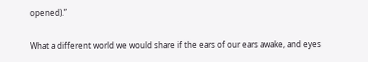opened).”

What a different world we would share if the ears of our ears awake, and eyes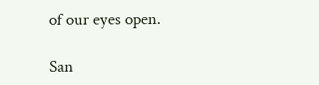of our eyes open.

San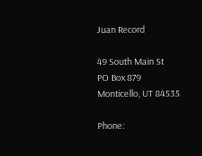Juan Record

49 South Main St
PO Box 879
Monticello, UT 84535

Phone: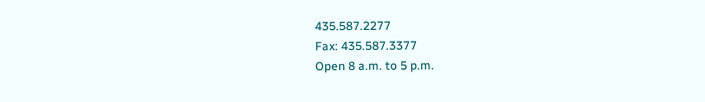435.587.2277
Fax: 435.587.3377
Open 8 a.m. to 5 p.m.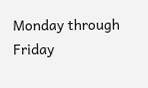Monday through Friday